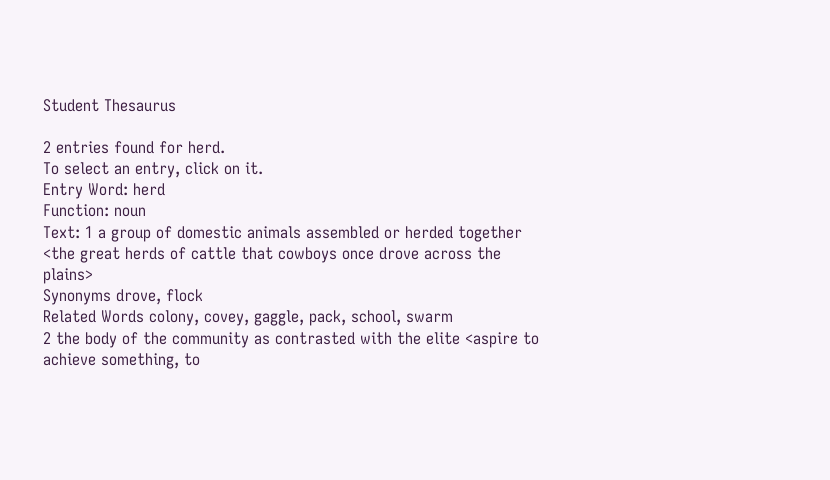Student Thesaurus

2 entries found for herd.
To select an entry, click on it.
Entry Word: herd
Function: noun
Text: 1 a group of domestic animals assembled or herded together <the great herds of cattle that cowboys once drove across the plains>
Synonyms drove, flock
Related Words colony, covey, gaggle, pack, school, swarm
2 the body of the community as contrasted with the elite <aspire to achieve something, to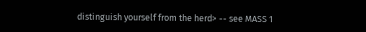distinguish yourself from the herd> -- see MASS 1